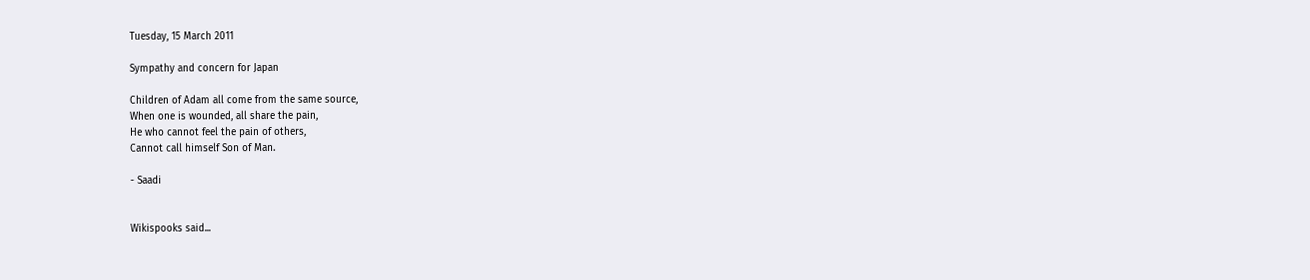Tuesday, 15 March 2011

Sympathy and concern for Japan

Children of Adam all come from the same source,
When one is wounded, all share the pain,
He who cannot feel the pain of others,
Cannot call himself Son of Man.

- Saadi


Wikispooks said...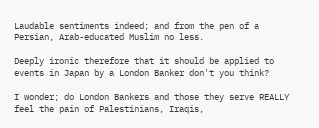Laudable sentiments indeed; and from the pen of a Persian, Arab-educated Muslim no less.

Deeply ironic therefore that it should be applied to events in Japan by a London Banker don't you think?

I wonder; do London Bankers and those they serve REALLY feel the pain of Palestinians, Iraqis,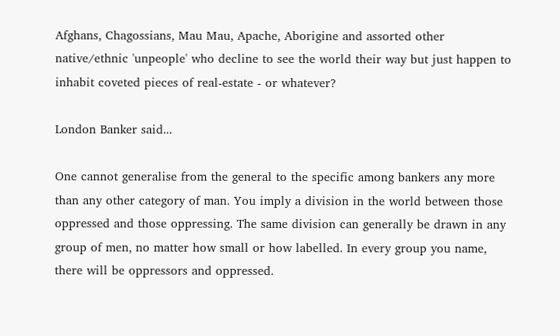Afghans, Chagossians, Mau Mau, Apache, Aborigine and assorted other native/ethnic 'unpeople' who decline to see the world their way but just happen to inhabit coveted pieces of real-estate - or whatever?

London Banker said...

One cannot generalise from the general to the specific among bankers any more than any other category of man. You imply a division in the world between those oppressed and those oppressing. The same division can generally be drawn in any group of men, no matter how small or how labelled. In every group you name, there will be oppressors and oppressed.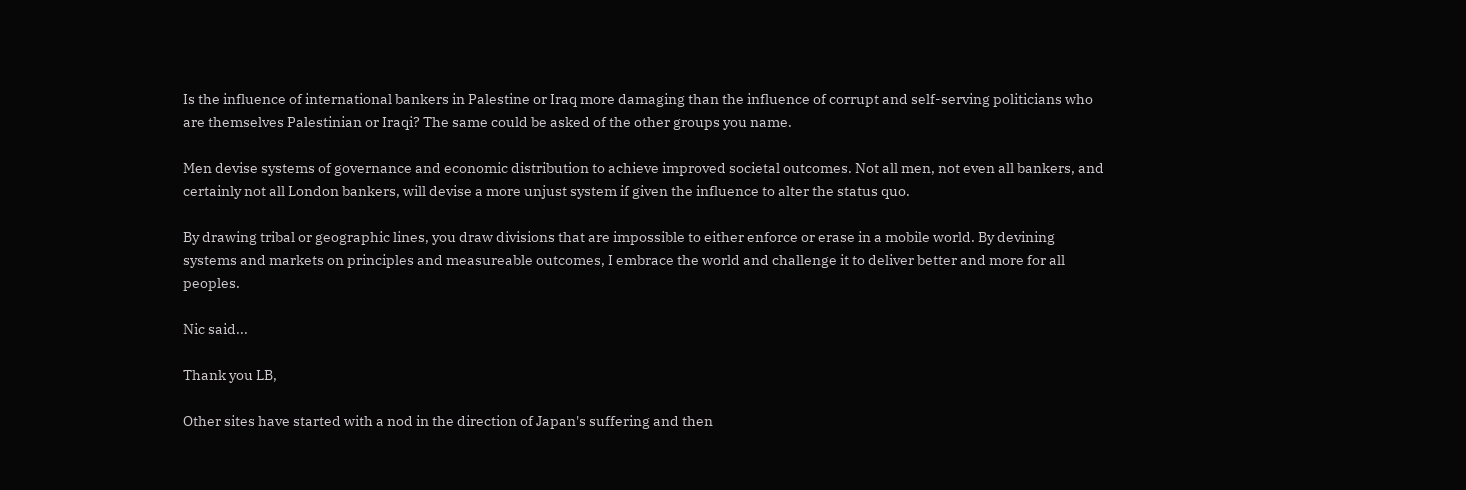Is the influence of international bankers in Palestine or Iraq more damaging than the influence of corrupt and self-serving politicians who are themselves Palestinian or Iraqi? The same could be asked of the other groups you name.

Men devise systems of governance and economic distribution to achieve improved societal outcomes. Not all men, not even all bankers, and certainly not all London bankers, will devise a more unjust system if given the influence to alter the status quo.

By drawing tribal or geographic lines, you draw divisions that are impossible to either enforce or erase in a mobile world. By devining systems and markets on principles and measureable outcomes, I embrace the world and challenge it to deliver better and more for all peoples.

Nic said...

Thank you LB,

Other sites have started with a nod in the direction of Japan's suffering and then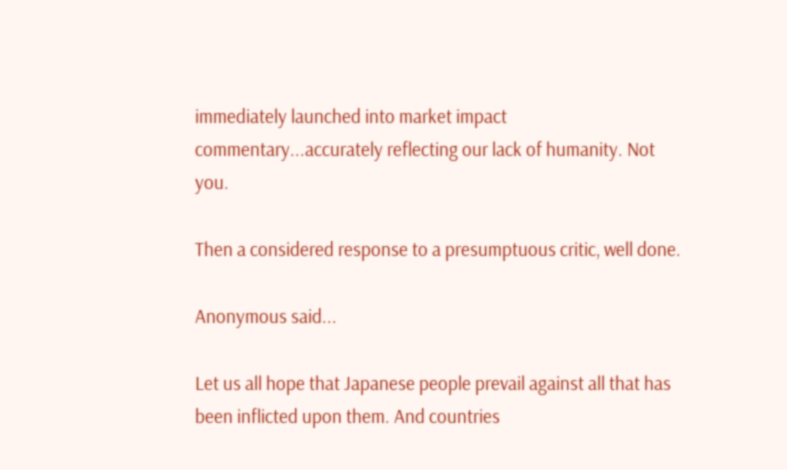immediately launched into market impact commentary...accurately reflecting our lack of humanity. Not you.

Then a considered response to a presumptuous critic, well done.

Anonymous said...

Let us all hope that Japanese people prevail against all that has been inflicted upon them. And countries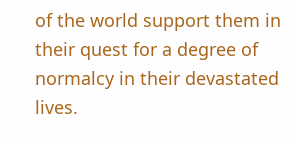of the world support them in their quest for a degree of normalcy in their devastated lives.